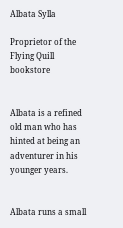Albata Sylla

Proprietor of the Flying Quill bookstore


Albata is a refined old man who has hinted at being an adventurer in his younger years.


Albata runs a small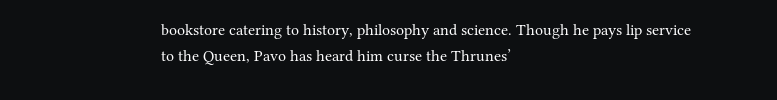bookstore catering to history, philosophy and science. Though he pays lip service to the Queen, Pavo has heard him curse the Thrunes’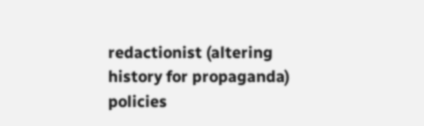redactionist (altering history for propaganda) policies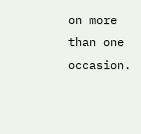on more than one occasion.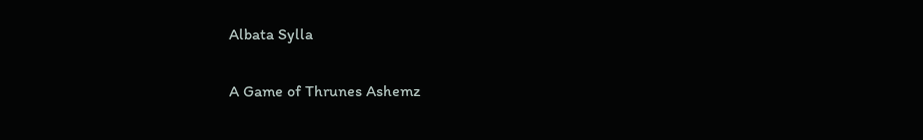Albata Sylla

A Game of Thrunes Ashemz